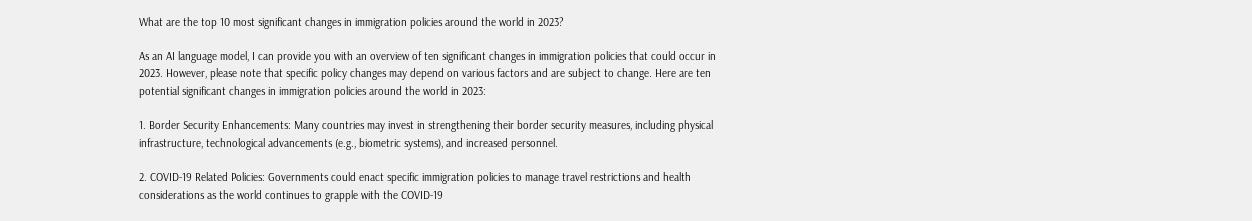What are the top 10 most significant changes in immigration policies around the world in 2023?

As an AI language model, I can provide you with an overview of ten significant changes in immigration policies that could occur in 2023. However, please note that specific policy changes may depend on various factors and are subject to change. Here are ten potential significant changes in immigration policies around the world in 2023:

1. Border Security Enhancements: Many countries may invest in strengthening their border security measures, including physical infrastructure, technological advancements (e.g., biometric systems), and increased personnel.

2. COVID-19 Related Policies: Governments could enact specific immigration policies to manage travel restrictions and health considerations as the world continues to grapple with the COVID-19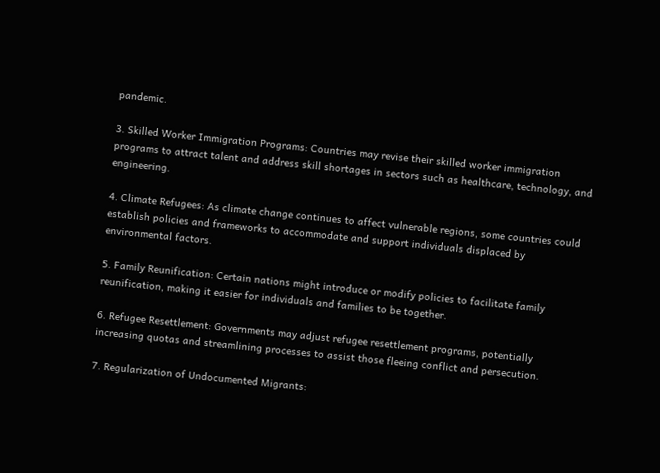pandemic.

3. Skilled Worker Immigration Programs: Countries may revise their skilled worker immigration programs to attract talent and address skill shortages in sectors such as healthcare, technology, and engineering.

4. Climate Refugees: As climate change continues to affect vulnerable regions, some countries could establish policies and frameworks to accommodate and support individuals displaced by environmental factors.

5. Family Reunification: Certain nations might introduce or modify policies to facilitate family reunification, making it easier for individuals and families to be together.

6. Refugee Resettlement: Governments may adjust refugee resettlement programs, potentially increasing quotas and streamlining processes to assist those fleeing conflict and persecution.

7. Regularization of Undocumented Migrants: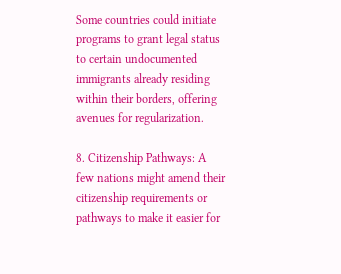Some countries could initiate programs to grant legal status to certain undocumented immigrants already residing within their borders, offering avenues for regularization.

8. Citizenship Pathways: A few nations might amend their citizenship requirements or pathways to make it easier for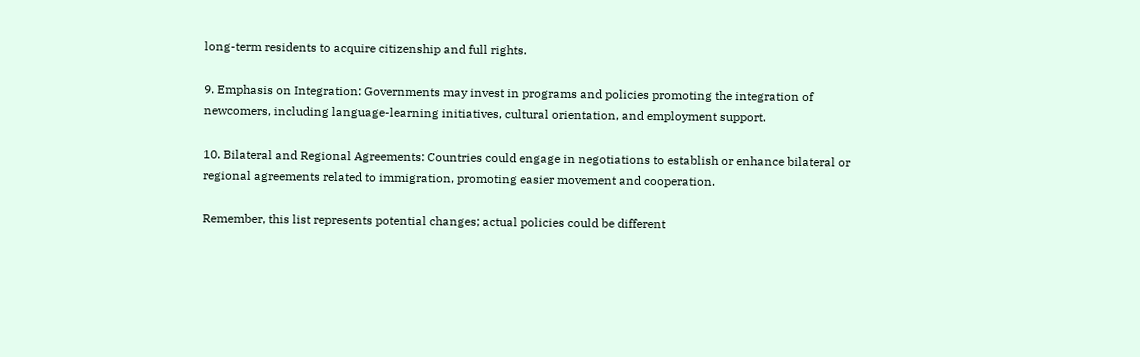long-term residents to acquire citizenship and full rights.

9. Emphasis on Integration: Governments may invest in programs and policies promoting the integration of newcomers, including language-learning initiatives, cultural orientation, and employment support.

10. Bilateral and Regional Agreements: Countries could engage in negotiations to establish or enhance bilateral or regional agreements related to immigration, promoting easier movement and cooperation.

Remember, this list represents potential changes; actual policies could be different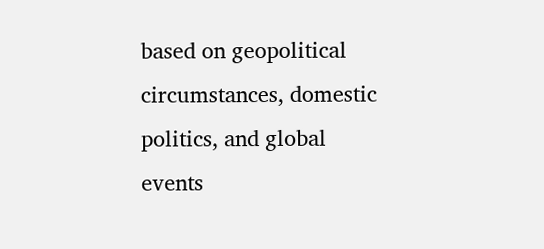based on geopolitical circumstances, domestic politics, and global events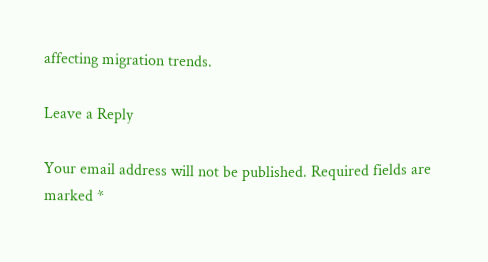affecting migration trends.

Leave a Reply

Your email address will not be published. Required fields are marked *